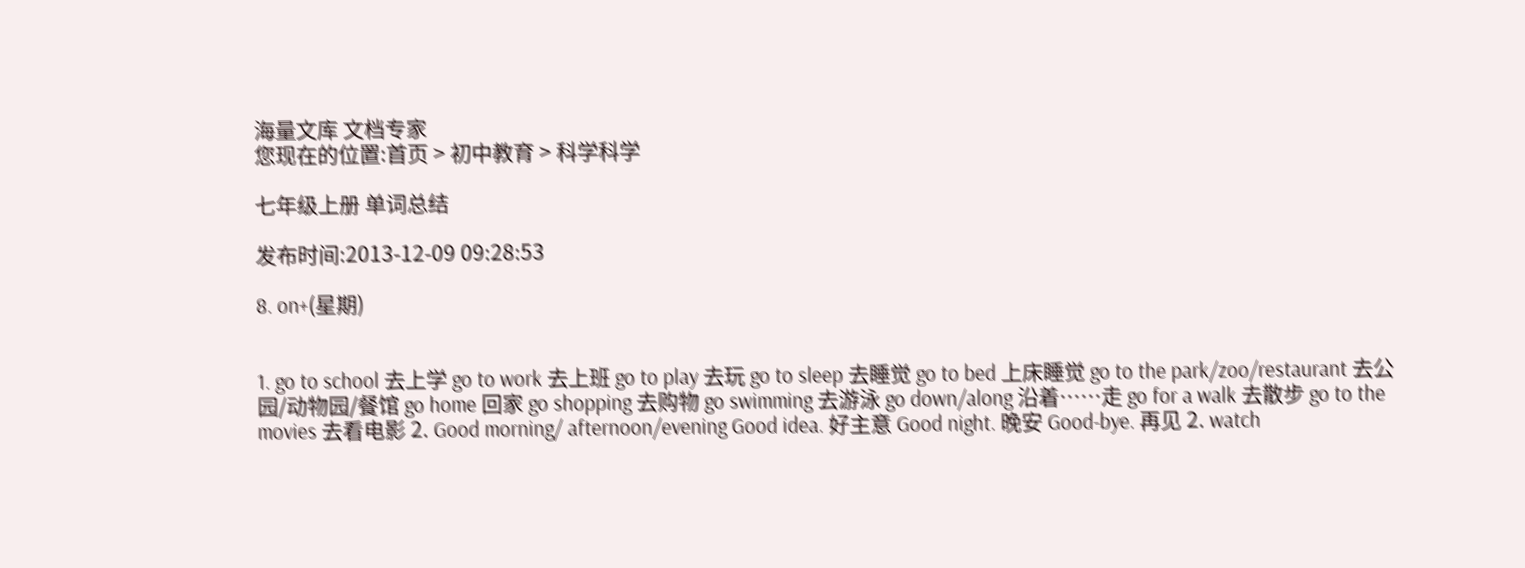海量文库 文档专家
您现在的位置:首页 > 初中教育 > 科学科学

七年级上册 单词总结

发布时间:2013-12-09 09:28:53

8. on+(星期)


1. go to school 去上学 go to work 去上班 go to play 去玩 go to sleep 去睡觉 go to bed 上床睡觉 go to the park/zoo/restaurant 去公园/动物园/餐馆 go home 回家 go shopping 去购物 go swimming 去游泳 go down/along 沿着……走 go for a walk 去散步 go to the movies 去看电影 2. Good morning/ afternoon/evening Good idea. 好主意 Good night. 晚安 Good-bye. 再见 2. watch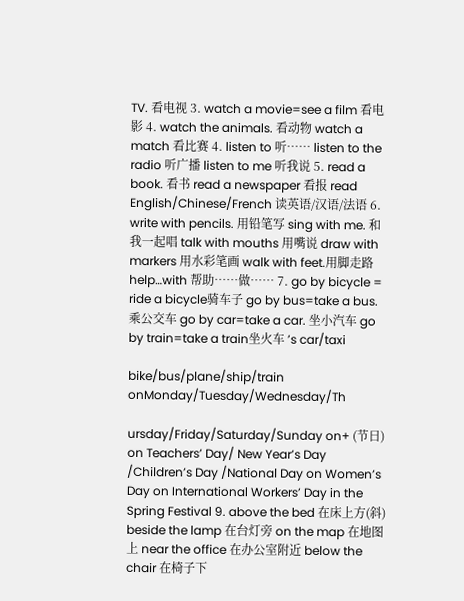TV. 看电视 3. watch a movie=see a film 看电影 4. watch the animals. 看动物 watch a match 看比赛 4. listen to 听…… listen to the radio 听广播 listen to me 听我说 5. read a book. 看书 read a newspaper 看报 read English/Chinese/French 读英语/汉语/法语 6. write with pencils. 用铅笔写 sing with me. 和我一起唱 talk with mouths 用嘴说 draw with markers 用水彩笔画 walk with feet.用脚走路 help…with 帮助……做…… 7. go by bicycle = ride a bicycle骑车子 go by bus=take a bus. 乘公交车 go by car=take a car. 坐小汽车 go by train=take a train坐火车 ’s car/taxi

bike/bus/plane/ship/train onMonday/Tuesday/Wednesday/Th

ursday/Friday/Saturday/Sunday on+ (节日) on Teachers’ Day/ New Year’s Day /Children’s Day /National Day on Women’s Day on International Workers’ Day in the Spring Festival 9. above the bed 在床上方(斜) beside the lamp 在台灯旁 on the map 在地图上 near the office 在办公室附近 below the chair 在椅子下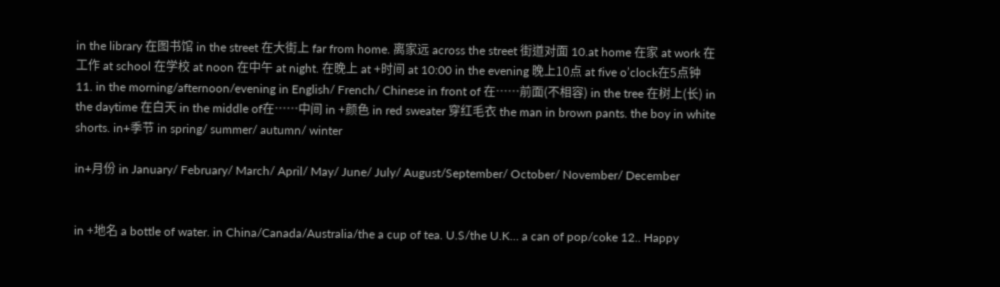in the library 在图书馆 in the street 在大街上 far from home. 离家远 across the street 街道对面 10.at home 在家 at work 在工作 at school 在学校 at noon 在中午 at night. 在晚上 at +时间 at 10:00 in the evening 晚上10点 at five o’clock在5点钟 11. in the morning/afternoon/evening in English/ French/ Chinese in front of 在……前面(不相容) in the tree 在树上(长) in the daytime 在白天 in the middle of在……中间 in +颜色 in red sweater 穿红毛衣 the man in brown pants. the boy in white shorts. in+季节 in spring/ summer/ autumn/ winter

in+月份 in January/ February/ March/ April/ May/ June/ July/ August/September/ October/ November/ December


in +地名 a bottle of water. in China/Canada/Australia/the a cup of tea. U.S/the U.K… a can of pop/coke 12.. Happy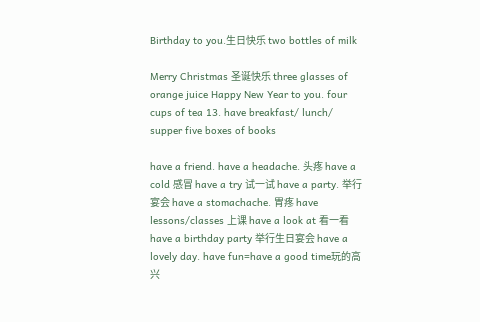Birthday to you.生日快乐 two bottles of milk

Merry Christmas 圣诞快乐 three glasses of orange juice Happy New Year to you. four cups of tea 13. have breakfast/ lunch/ supper five boxes of books

have a friend. have a headache. 头疼 have a cold 感冒 have a try 试一试 have a party. 举行宴会 have a stomachache. 胃疼 have lessons/classes 上课 have a look at 看一看 have a birthday party 举行生日宴会 have a lovely day. have fun=have a good time玩的高兴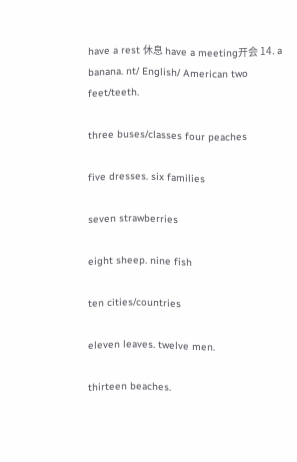have a rest 休息 have a meeting开会 14. a banana. nt/ English/ American two feet/teeth.

three buses/classes four peaches

five dresses. six families

seven strawberries

eight sheep. nine fish

ten cities/countries

eleven leaves. twelve men.

thirteen beaches.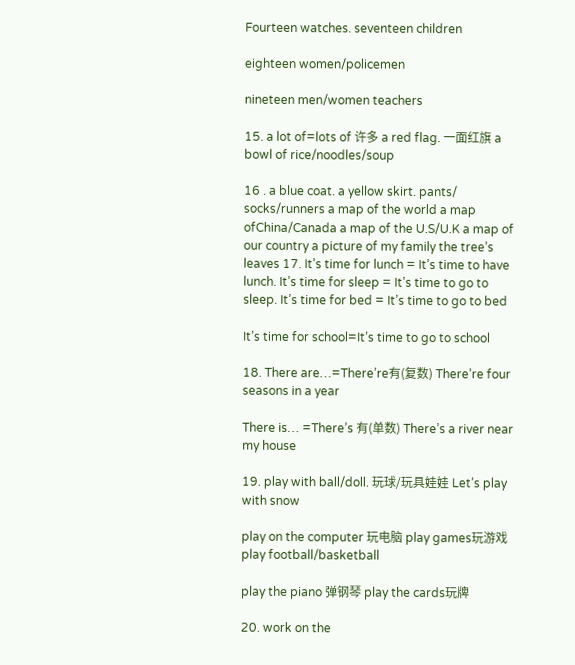Fourteen watches. seventeen children

eighteen women/policemen

nineteen men/women teachers

15. a lot of=lots of 许多 a red flag. 一面红旗 a bowl of rice/noodles/soup

16 . a blue coat. a yellow skirt. pants/ socks/runners a map of the world a map ofChina/Canada a map of the U.S/U.K a map of our country a picture of my family the tree’s leaves 17. It’s time for lunch = It’s time to have lunch. It’s time for sleep = It’s time to go to sleep. It’s time for bed = It’s time to go to bed

It’s time for school=It’s time to go to school

18. There are…=There’re有(复数) There’re four seasons in a year

There is… =There’s 有(单数) There’s a river near my house

19. play with ball/doll. 玩球/玩具娃娃 Let’s play with snow

play on the computer 玩电脑 play games玩游戏 play football/basketball

play the piano 弹钢琴 play the cards玩牌

20. work on the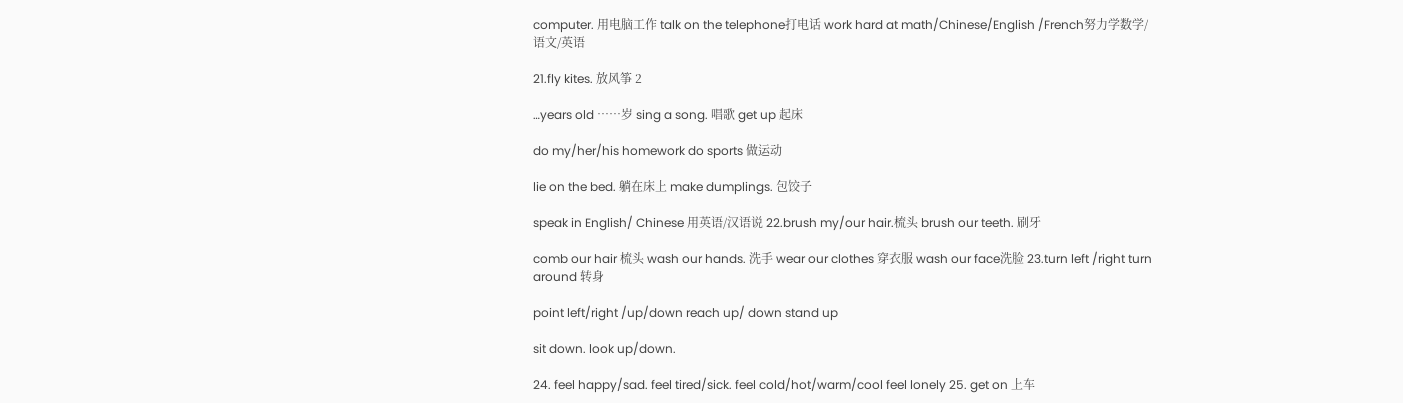computer. 用电脑工作 talk on the telephone打电话 work hard at math/Chinese/English /French努力学数学/语文/英语

21.fly kites. 放风筝 2

…years old ……岁 sing a song. 唱歌 get up 起床

do my/her/his homework do sports 做运动

lie on the bed. 躺在床上 make dumplings. 包饺子

speak in English/ Chinese 用英语/汉语说 22.brush my/our hair.梳头 brush our teeth. 刷牙

comb our hair 梳头 wash our hands. 洗手 wear our clothes 穿衣服 wash our face洗脸 23.turn left /right turn around 转身

point left/right /up/down reach up/ down stand up

sit down. look up/down.

24. feel happy/sad. feel tired/sick. feel cold/hot/warm/cool feel lonely 25. get on 上车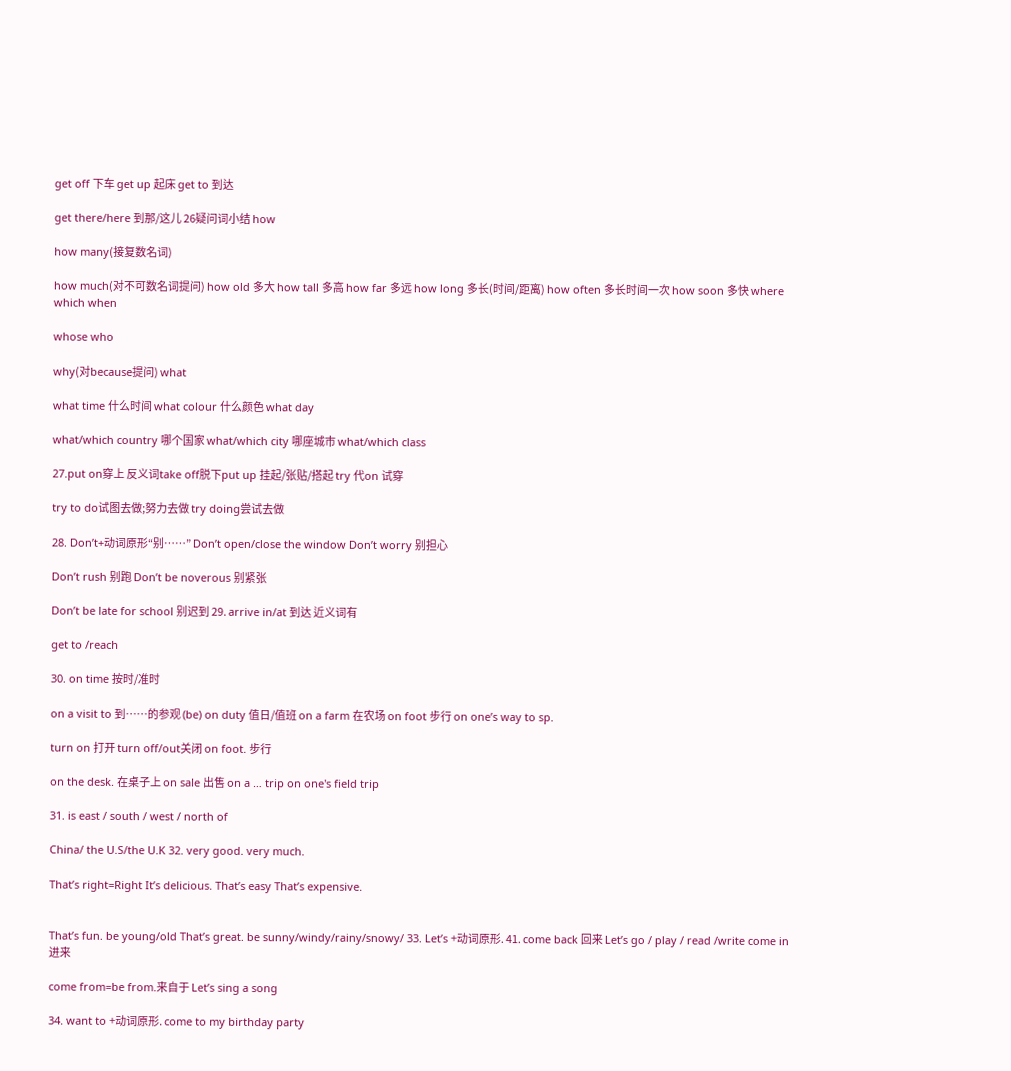get off 下车 get up 起床 get to 到达

get there/here 到那/这儿 26疑问词小结 how

how many(接复数名词)

how much(对不可数名词提问) how old 多大 how tall 多高 how far 多远 how long 多长(时间/距离) how often 多长时间一次 how soon 多快 where which when

whose who

why(对because提问) what

what time 什么时间 what colour 什么颜色 what day

what/which country 哪个国家 what/which city 哪座城市 what/which class

27.put on穿上 反义词take off脱下put up 挂起/张贴/搭起 try 代on 试穿

try to do试图去做;努力去做 try doing尝试去做

28. Don’t+动词原形“别……” Don’t open/close the window Don’t worry 别担心

Don’t rush 别跑 Don’t be noverous 别紧张

Don’t be late for school 别迟到 29. arrive in/at 到达 近义词有

get to /reach

30. on time 按时/准时

on a visit to 到……的参观 (be) on duty 值日/值班 on a farm 在农场 on foot 步行 on one’s way to sp.

turn on 打开 turn off/out关闭 on foot. 步行

on the desk. 在桌子上 on sale 出售 on a … trip on one's field trip

31. is east / south / west / north of

China/ the U.S/the U.K 32. very good. very much.

That’s right=Right It’s delicious. That’s easy That’s expensive.


That’s fun. be young/old That’s great. be sunny/windy/rainy/snowy/ 33. Let’s +动词原形. 41. come back 回来 Let’s go / play / read /write come in 进来

come from=be from.来自于 Let’s sing a song

34. want to +动词原形. come to my birthday party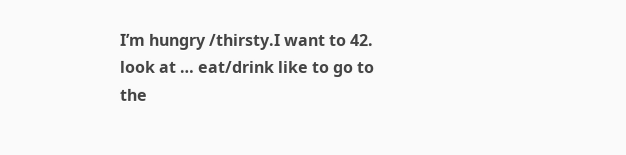I’m hungry /thirsty.I want to 42. look at … eat/drink like to go to the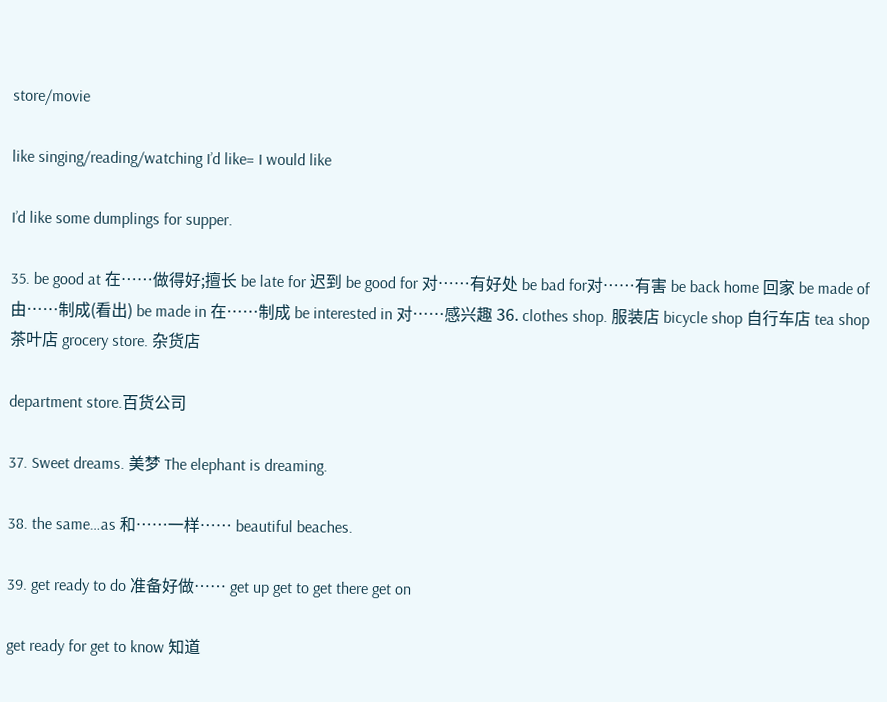store/movie

like singing/reading/watching I’d like= I would like

I’d like some dumplings for supper.

35. be good at 在……做得好;擅长 be late for 迟到 be good for 对……有好处 be bad for对……有害 be back home 回家 be made of 由……制成(看出) be made in 在……制成 be interested in 对……感兴趣 36. clothes shop. 服装店 bicycle shop 自行车店 tea shop 茶叶店 grocery store. 杂货店

department store.百货公司

37. Sweet dreams. 美梦 The elephant is dreaming.

38. the same…as 和……一样…… beautiful beaches.

39. get ready to do 准备好做…… get up get to get there get on

get ready for get to know 知道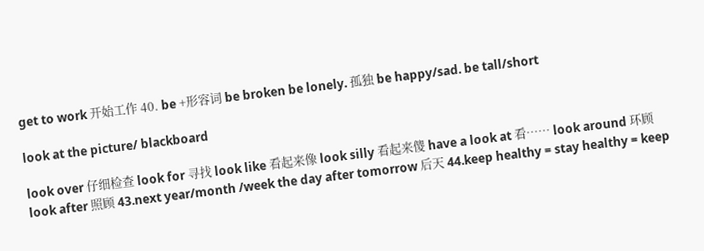get to work 开始工作 40. be +形容词 be broken be lonely. 孤独 be happy/sad. be tall/short

look at the picture/ blackboard

look over 仔细检查 look for 寻找 look like 看起来像 look silly 看起来傻 have a look at 看…… look around 环顾 look after 照顾 43.next year/month /week the day after tomorrow 后天 44.keep healthy = stay healthy = keep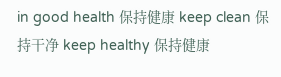in good health 保持健康 keep clean 保持干净 keep healthy 保持健康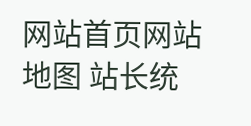网站首页网站地图 站长统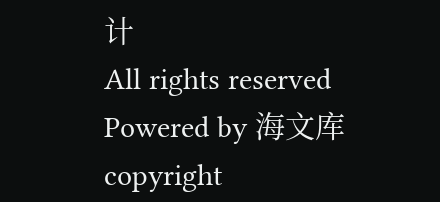计
All rights reserved Powered by 海文库
copyright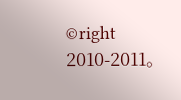©right 2010-2011。